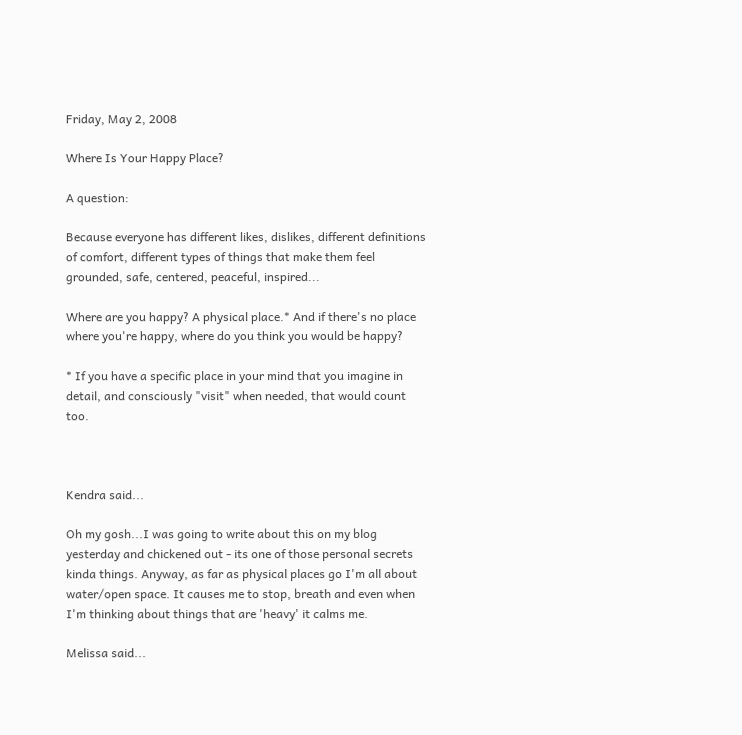Friday, May 2, 2008

Where Is Your Happy Place?

A question:

Because everyone has different likes, dislikes, different definitions of comfort, different types of things that make them feel grounded, safe, centered, peaceful, inspired...

Where are you happy? A physical place.* And if there's no place where you're happy, where do you think you would be happy?

* If you have a specific place in your mind that you imagine in detail, and consciously "visit" when needed, that would count too.



Kendra said...

Oh my gosh...I was going to write about this on my blog yesterday and chickened out - its one of those personal secrets kinda things. Anyway, as far as physical places go I'm all about water/open space. It causes me to stop, breath and even when I'm thinking about things that are 'heavy' it calms me.

Melissa said...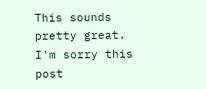This sounds pretty great. I'm sorry this post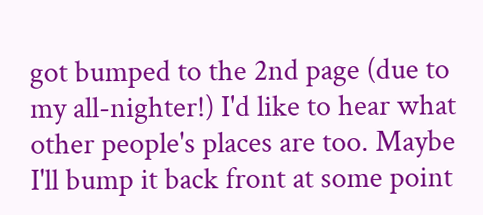got bumped to the 2nd page (due to my all-nighter!) I'd like to hear what other people's places are too. Maybe I'll bump it back front at some point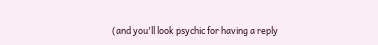(and you'll look psychic for having a reply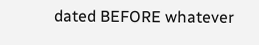dated BEFORE whatever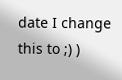date I change this to ;) )